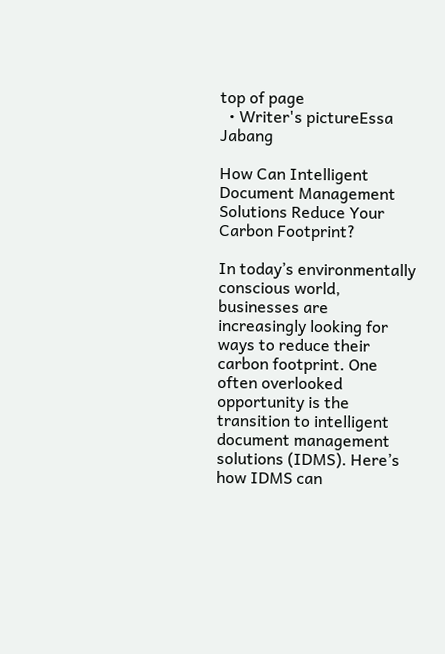top of page
  • Writer's pictureEssa Jabang

How Can Intelligent Document Management Solutions Reduce Your Carbon Footprint?

In today’s environmentally conscious world, businesses are increasingly looking for ways to reduce their carbon footprint. One often overlooked opportunity is the transition to intelligent document management solutions (IDMS). Here’s how IDMS can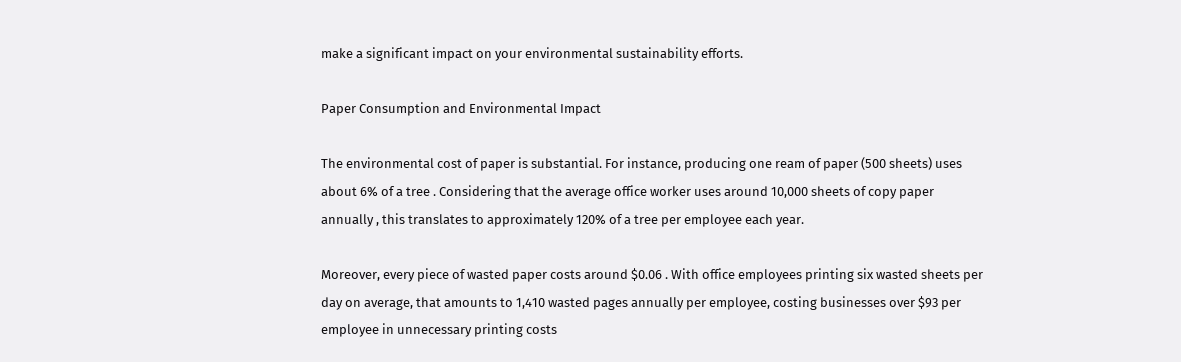make a significant impact on your environmental sustainability efforts.

Paper Consumption and Environmental Impact

The environmental cost of paper is substantial. For instance, producing one ream of paper (500 sheets) uses about 6% of a tree . Considering that the average office worker uses around 10,000 sheets of copy paper annually , this translates to approximately 120% of a tree per employee each year.

Moreover, every piece of wasted paper costs around $0.06 . With office employees printing six wasted sheets per day on average, that amounts to 1,410 wasted pages annually per employee, costing businesses over $93 per employee in unnecessary printing costs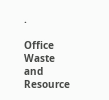.

Office Waste and Resource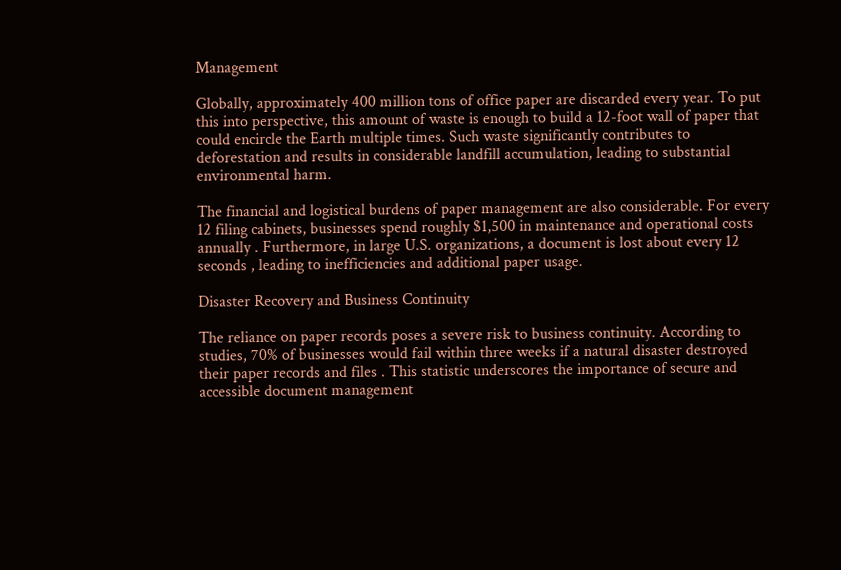Management

Globally, approximately 400 million tons of office paper are discarded every year. To put this into perspective, this amount of waste is enough to build a 12-foot wall of paper that could encircle the Earth multiple times. Such waste significantly contributes to deforestation and results in considerable landfill accumulation, leading to substantial environmental harm.

The financial and logistical burdens of paper management are also considerable. For every 12 filing cabinets, businesses spend roughly $1,500 in maintenance and operational costs annually . Furthermore, in large U.S. organizations, a document is lost about every 12 seconds , leading to inefficiencies and additional paper usage.

Disaster Recovery and Business Continuity

The reliance on paper records poses a severe risk to business continuity. According to studies, 70% of businesses would fail within three weeks if a natural disaster destroyed their paper records and files . This statistic underscores the importance of secure and accessible document management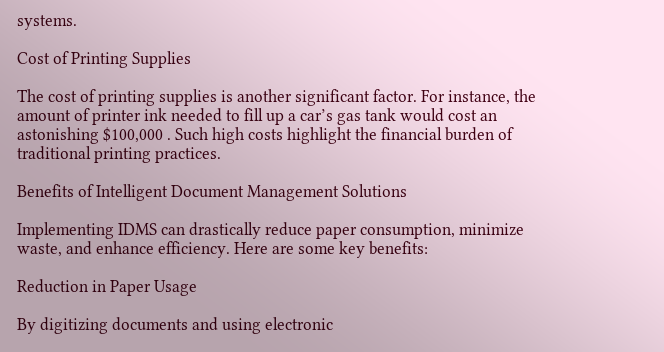systems.

Cost of Printing Supplies

The cost of printing supplies is another significant factor. For instance, the amount of printer ink needed to fill up a car’s gas tank would cost an astonishing $100,000 . Such high costs highlight the financial burden of traditional printing practices.

Benefits of Intelligent Document Management Solutions

Implementing IDMS can drastically reduce paper consumption, minimize waste, and enhance efficiency. Here are some key benefits:

Reduction in Paper Usage

By digitizing documents and using electronic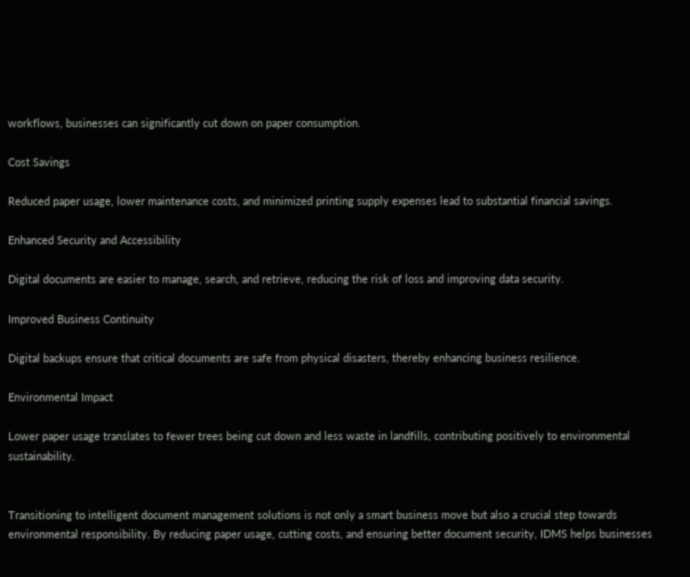workflows, businesses can significantly cut down on paper consumption.

Cost Savings

Reduced paper usage, lower maintenance costs, and minimized printing supply expenses lead to substantial financial savings.

Enhanced Security and Accessibility

Digital documents are easier to manage, search, and retrieve, reducing the risk of loss and improving data security.

Improved Business Continuity

Digital backups ensure that critical documents are safe from physical disasters, thereby enhancing business resilience.

Environmental Impact

Lower paper usage translates to fewer trees being cut down and less waste in landfills, contributing positively to environmental sustainability.


Transitioning to intelligent document management solutions is not only a smart business move but also a crucial step towards environmental responsibility. By reducing paper usage, cutting costs, and ensuring better document security, IDMS helps businesses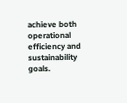achieve both operational efficiency and sustainability goals.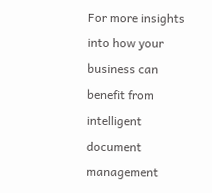For more insights into how your business can benefit from intelligent document management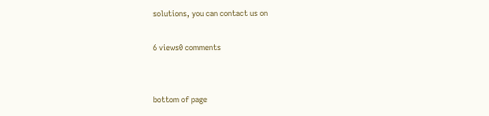solutions, you can contact us on

6 views0 comments


bottom of page